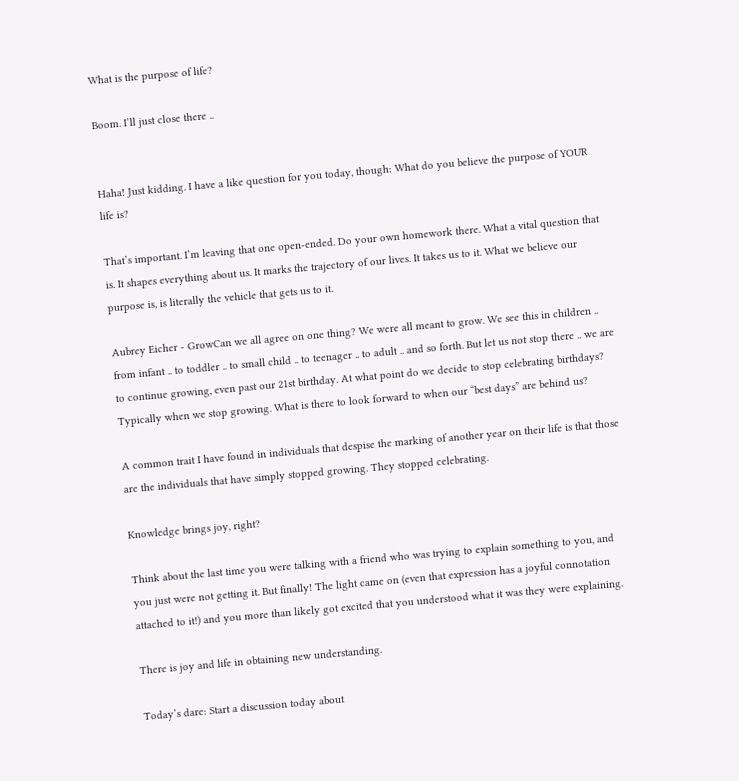What is the purpose of life?

Boom. I’ll just close there ..


Haha! Just kidding. I have a like question for you today, though: What do you believe the purpose of YOUR life is?

That’s important. I’m leaving that one open-ended. Do your own homework there. What a vital question that is. It shapes everything about us. It marks the trajectory of our lives. It takes us to it. What we believe our purpose is, is literally the vehicle that gets us to it.

Aubrey Eicher - GrowCan we all agree on one thing? We were all meant to grow. We see this in children .. from infant .. to toddler .. to small child .. to teenager .. to adult .. and so forth. But let us not stop there .. we are to continue growing, even past our 21st birthday. At what point do we decide to stop celebrating birthdays? Typically when we stop growing. What is there to look forward to when our “best days” are behind us?

A common trait I have found in individuals that despise the marking of another year on their life is that those are the individuals that have simply stopped growing. They stopped celebrating.

Knowledge brings joy, right?

Think about the last time you were talking with a friend who was trying to explain something to you, and you just were not getting it. But finally! The light came on (even that expression has a joyful connotation attached to it!) and you more than likely got excited that you understood what it was they were explaining.

There is joy and life in obtaining new understanding.

Today’s dare: Start a discussion today about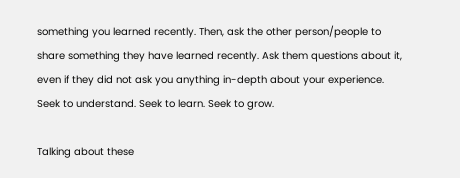something you learned recently. Then, ask the other person/people to share something they have learned recently. Ask them questions about it, even if they did not ask you anything in-depth about your experience. Seek to understand. Seek to learn. Seek to grow.

Talking about these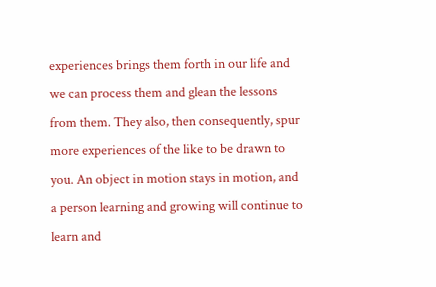experiences brings them forth in our life and we can process them and glean the lessons from them. They also, then consequently, spur more experiences of the like to be drawn to you. An object in motion stays in motion, and a person learning and growing will continue to learn and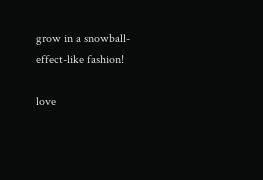grow in a snowball-effect-like fashion!

love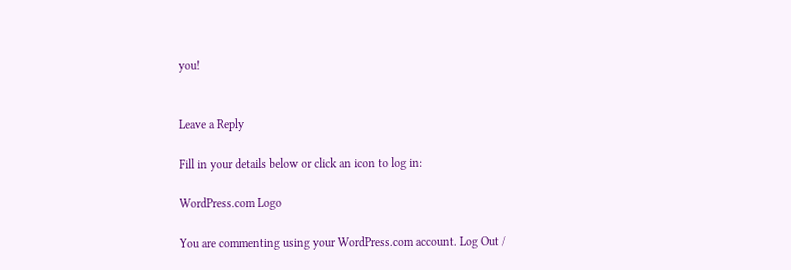you!


Leave a Reply

Fill in your details below or click an icon to log in:

WordPress.com Logo

You are commenting using your WordPress.com account. Log Out /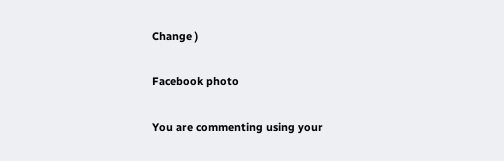Change )

Facebook photo

You are commenting using your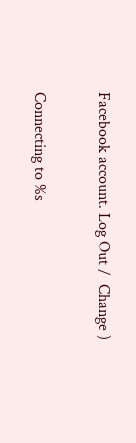Facebook account. Log Out /  Change )

Connecting to %s